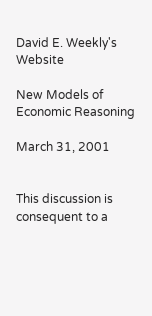David E. Weekly's Website

New Models of Economic Reasoning

March 31, 2001


This discussion is consequent to a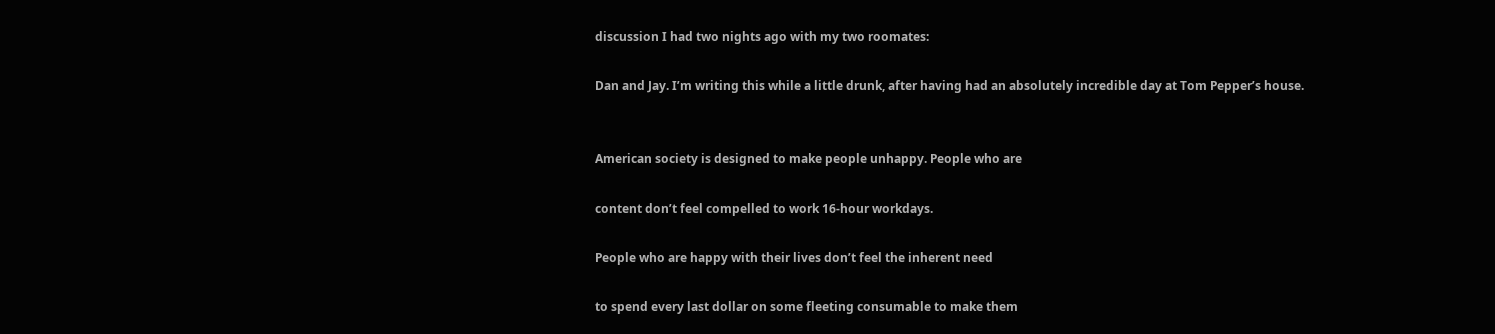discussion I had two nights ago with my two roomates:

Dan and Jay. I’m writing this while a little drunk, after having had an absolutely incredible day at Tom Pepper’s house.


American society is designed to make people unhappy. People who are

content don’t feel compelled to work 16-hour workdays.

People who are happy with their lives don’t feel the inherent need

to spend every last dollar on some fleeting consumable to make them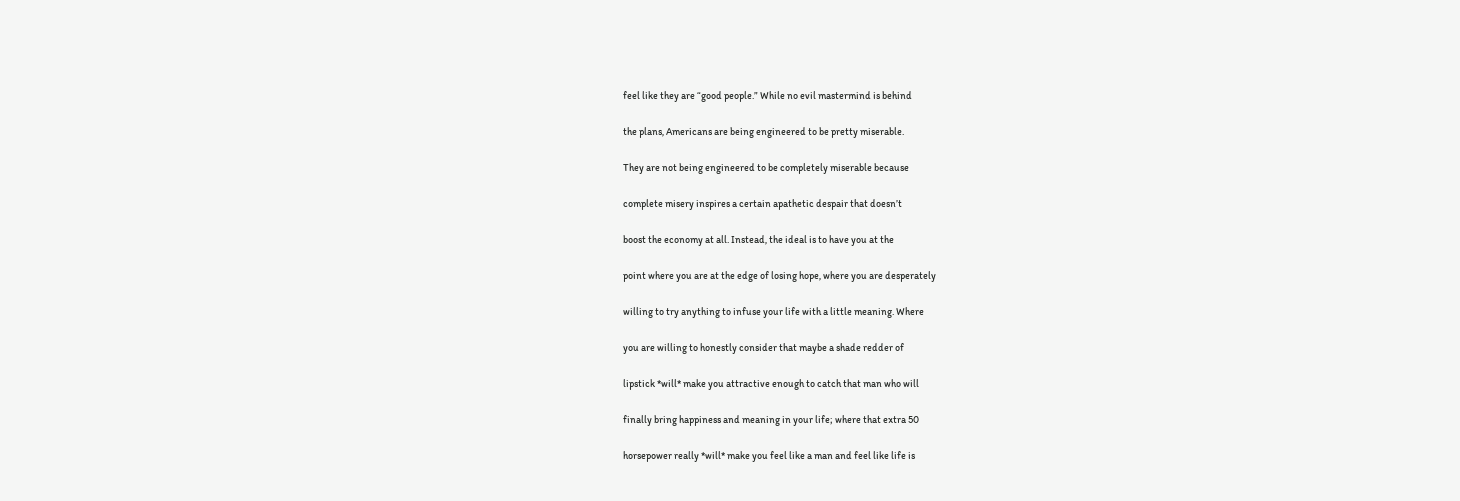feel like they are “good people.” While no evil mastermind is behind

the plans, Americans are being engineered to be pretty miserable.

They are not being engineered to be completely miserable because

complete misery inspires a certain apathetic despair that doesn’t

boost the economy at all. Instead, the ideal is to have you at the

point where you are at the edge of losing hope, where you are desperately

willing to try anything to infuse your life with a little meaning. Where

you are willing to honestly consider that maybe a shade redder of

lipstick *will* make you attractive enough to catch that man who will

finally bring happiness and meaning in your life; where that extra 50

horsepower really *will* make you feel like a man and feel like life is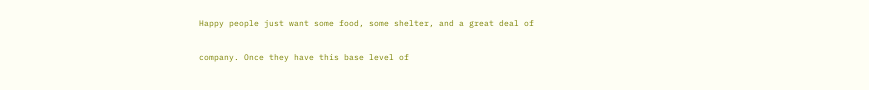Happy people just want some food, some shelter, and a great deal of

company. Once they have this base level of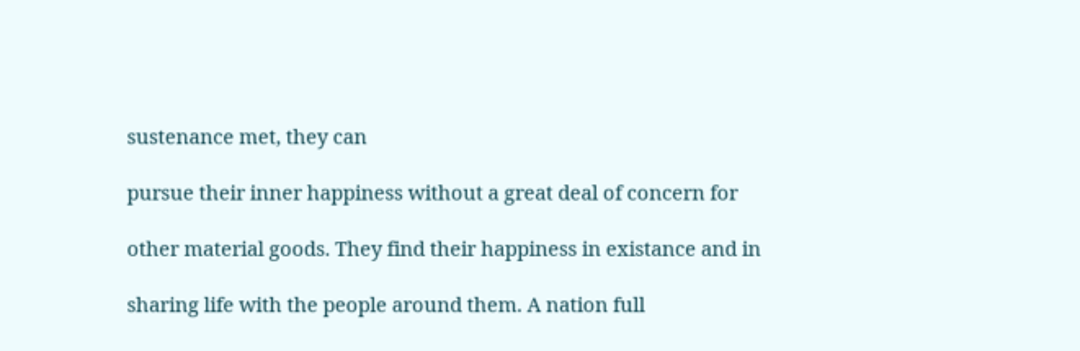sustenance met, they can

pursue their inner happiness without a great deal of concern for

other material goods. They find their happiness in existance and in

sharing life with the people around them. A nation full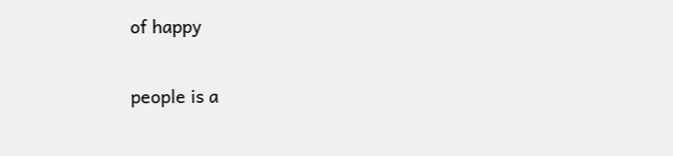of happy

people is a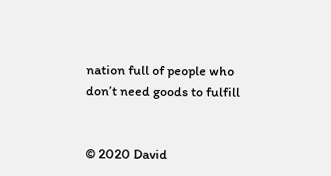nation full of people who don’t need goods to fulfill


© 2020 David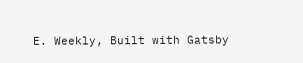E. Weekly, Built with Gatsby